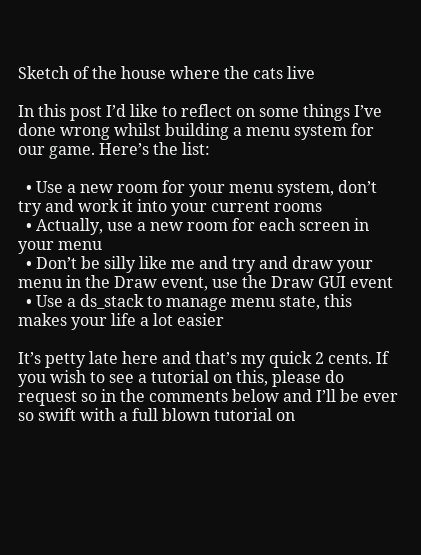Sketch of the house where the cats live

In this post I’d like to reflect on some things I’ve done wrong whilst building a menu system for our game. Here’s the list:

  • Use a new room for your menu system, don’t try and work it into your current rooms
  • Actually, use a new room for each screen in your menu
  • Don’t be silly like me and try and draw your menu in the Draw event, use the Draw GUI event
  • Use a ds_stack to manage menu state, this makes your life a lot easier

It’s petty late here and that’s my quick 2 cents. If you wish to see a tutorial on this, please do request so in the comments below and I’ll be ever so swift with a full blown tutorial on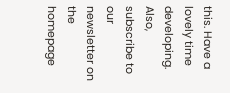this. Have a lovely time developing. Also, subscribe to our newsletter on the homepage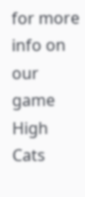for more info on our game High Cats